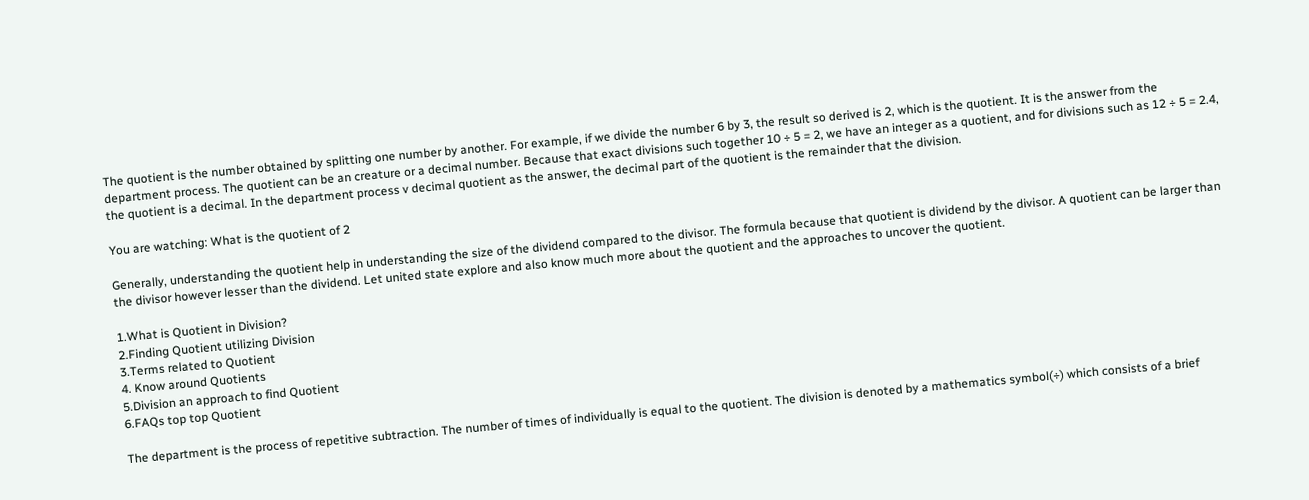The quotient is the number obtained by splitting one number by another. For example, if we divide the number 6 by 3, the result so derived is 2, which is the quotient. It is the answer from the department process. The quotient can be an creature or a decimal number. Because that exact divisions such together 10 ÷ 5 = 2, we have an integer as a quotient, and for divisions such as 12 ÷ 5 = 2.4, the quotient is a decimal. In the department process v decimal quotient as the answer, the decimal part of the quotient is the remainder that the division.

You are watching: What is the quotient of 2

Generally, understanding the quotient help in understanding the size of the dividend compared to the divisor. The formula because that quotient is dividend by the divisor. A quotient can be larger than the divisor however lesser than the dividend. Let united state explore and also know much more about the quotient and the approaches to uncover the quotient.

1.What is Quotient in Division?
2.Finding Quotient utilizing Division
3.Terms related to Quotient
4. Know around Quotients
5.Division an approach to find Quotient
6.FAQs top top Quotient

The department is the process of repetitive subtraction. The number of times of individually is equal to the quotient. The division is denoted by a mathematics symbol(÷) which consists of a brief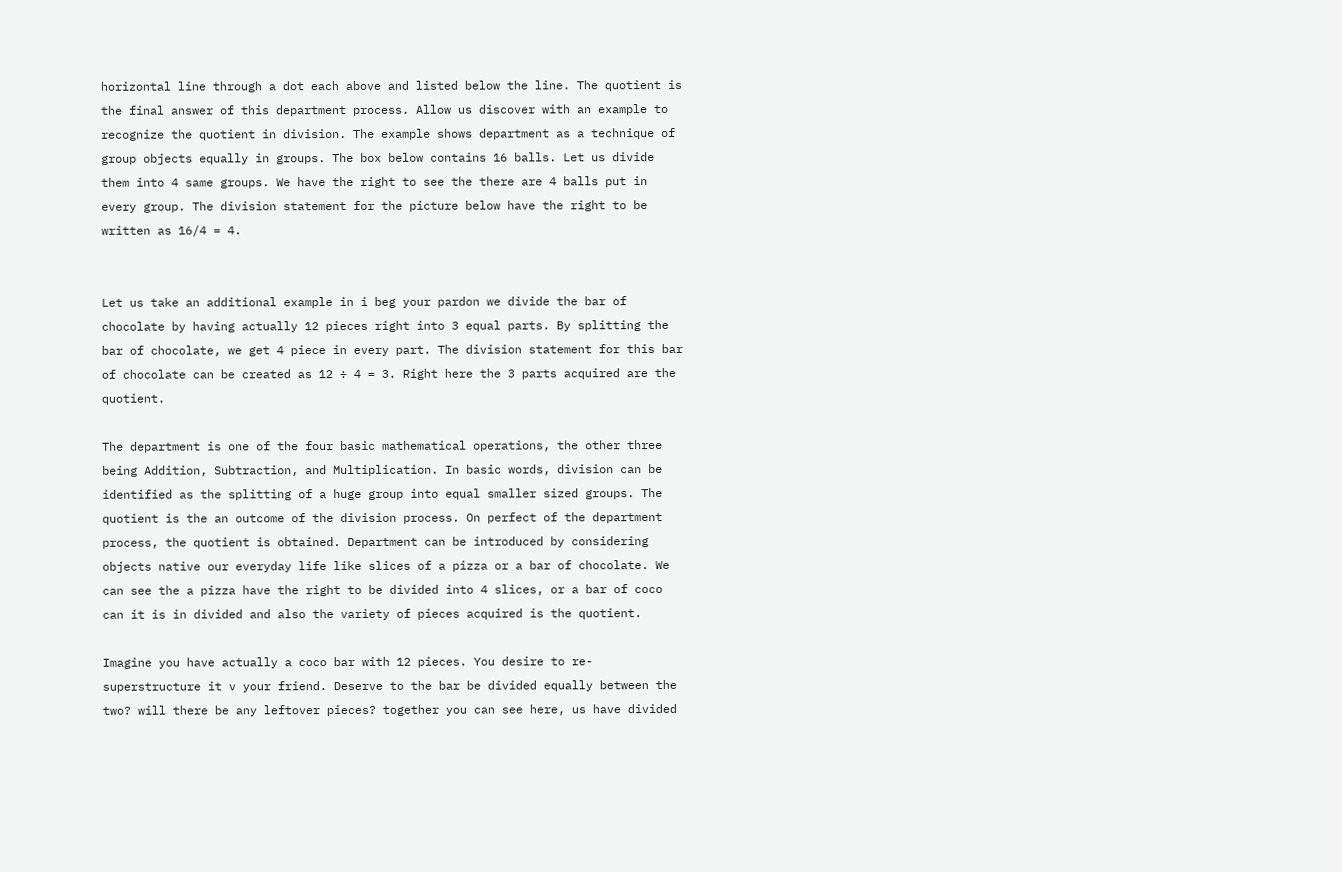horizontal line through a dot each above and listed below the line. The quotient is the final answer of this department process. Allow us discover with an example to recognize the quotient in division. The example shows department as a technique of group objects equally in groups. The box below contains 16 balls. Let us divide them into 4 same groups. We have the right to see the there are 4 balls put in every group. The division statement for the picture below have the right to be written as 16/4 = 4.


Let us take an additional example in i beg your pardon we divide the bar of chocolate by having actually 12 pieces right into 3 equal parts. By splitting the bar of chocolate, we get 4 piece in every part. The division statement for this bar of chocolate can be created as 12 ÷ 4 = 3. Right here the 3 parts acquired are the quotient.

The department is one of the four basic mathematical operations, the other three being Addition, Subtraction, and Multiplication. In basic words, division can be identified as the splitting of a huge group into equal smaller sized groups. The quotient is the an outcome of the division process. On perfect of the department process, the quotient is obtained. Department can be introduced by considering objects native our everyday life like slices of a pizza or a bar of chocolate. We can see the a pizza have the right to be divided into 4 slices, or a bar of coco can it is in divided and also the variety of pieces acquired is the quotient.

Imagine you have actually a coco bar with 12 pieces. You desire to re-superstructure it v your friend. Deserve to the bar be divided equally between the two? will there be any leftover pieces? together you can see here, us have divided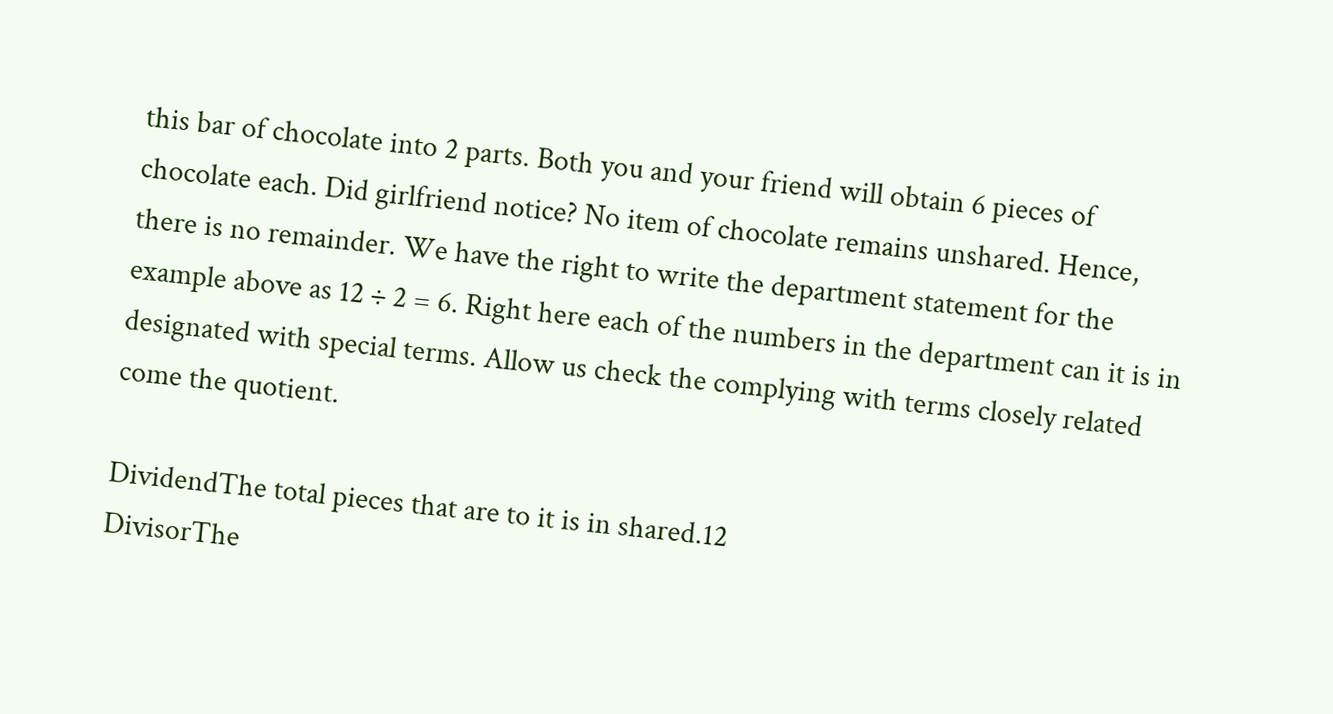this bar of chocolate into 2 parts. Both you and your friend will obtain 6 pieces of chocolate each. Did girlfriend notice? No item of chocolate remains unshared. Hence, there is no remainder. We have the right to write the department statement for the example above as 12 ÷ 2 = 6. Right here each of the numbers in the department can it is in designated with special terms. Allow us check the complying with terms closely related come the quotient.

DividendThe total pieces that are to it is in shared.12
DivisorThe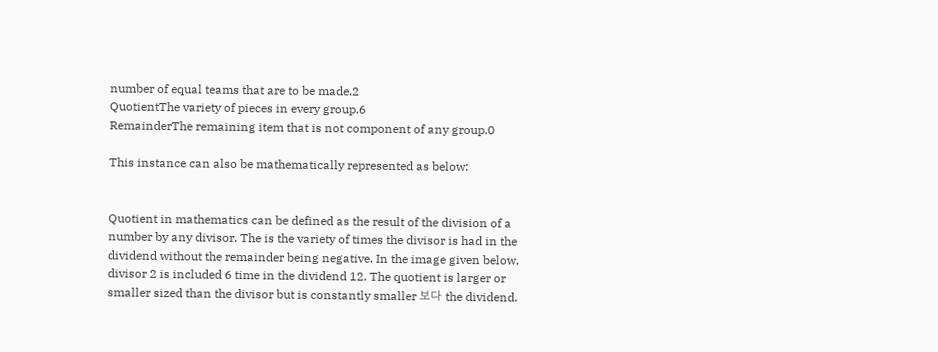number of equal teams that are to be made.2
QuotientThe variety of pieces in every group.6
RemainderThe remaining item that is not component of any group.0

This instance can also be mathematically represented as below:


Quotient in mathematics can be defined as the result of the division of a number by any divisor. The is the variety of times the divisor is had in the dividend without the remainder being negative. In the image given below, divisor 2 is included 6 time in the dividend 12. The quotient is larger or smaller sized than the divisor but is constantly smaller 보다 the dividend.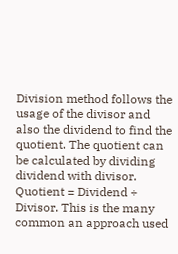Division method follows the usage of the divisor and also the dividend to find the quotient. The quotient can be calculated by dividing dividend with divisor. Quotient = Dividend ÷ Divisor. This is the many common an approach used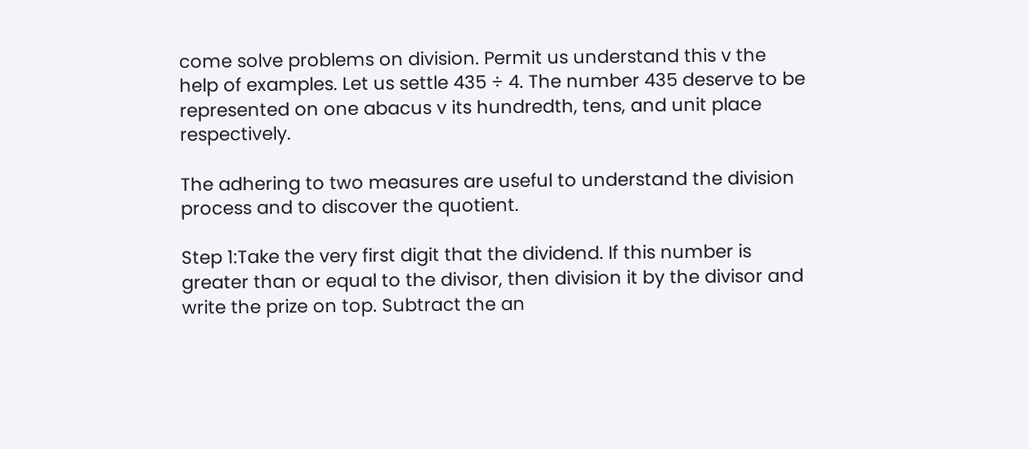come solve problems on division. Permit us understand this v the help of examples. Let us settle 435 ÷ 4. The number 435 deserve to be represented on one abacus v its hundredth, tens, and unit place respectively.

The adhering to two measures are useful to understand the division process and to discover the quotient.

Step 1:Take the very first digit that the dividend. If this number is greater than or equal to the divisor, then division it by the divisor and write the prize on top. Subtract the an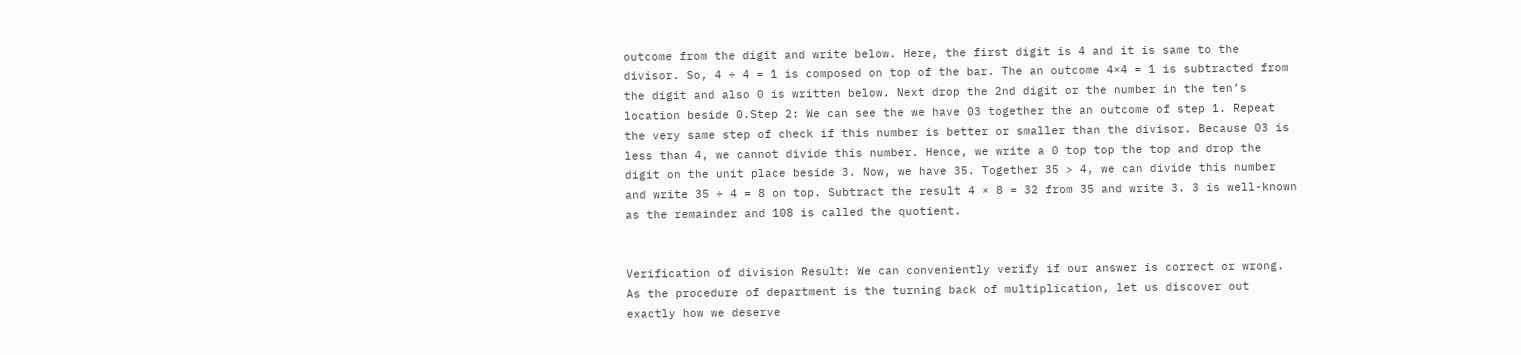outcome from the digit and write below. Here, the first digit is 4 and it is same to the divisor. So, 4 ÷ 4 = 1 is composed on top of the bar. The an outcome 4×4 = 1 is subtracted from the digit and also 0 is written below. Next drop the 2nd digit or the number in the ten’s location beside 0.Step 2: We can see the we have 03 together the an outcome of step 1. Repeat the very same step of check if this number is better or smaller than the divisor. Because 03 is less than 4, we cannot divide this number. Hence, we write a 0 top top the top and drop the digit on the unit place beside 3. Now, we have 35. Together 35 > 4, we can divide this number and write 35 ÷ 4 = 8 on top. Subtract the result 4 × 8 = 32 from 35 and write 3. 3 is well-known as the remainder and 108 is called the quotient.


Verification of division Result: We can conveniently verify if our answer is correct or wrong. As the procedure of department is the turning back of multiplication, let us discover out exactly how we deserve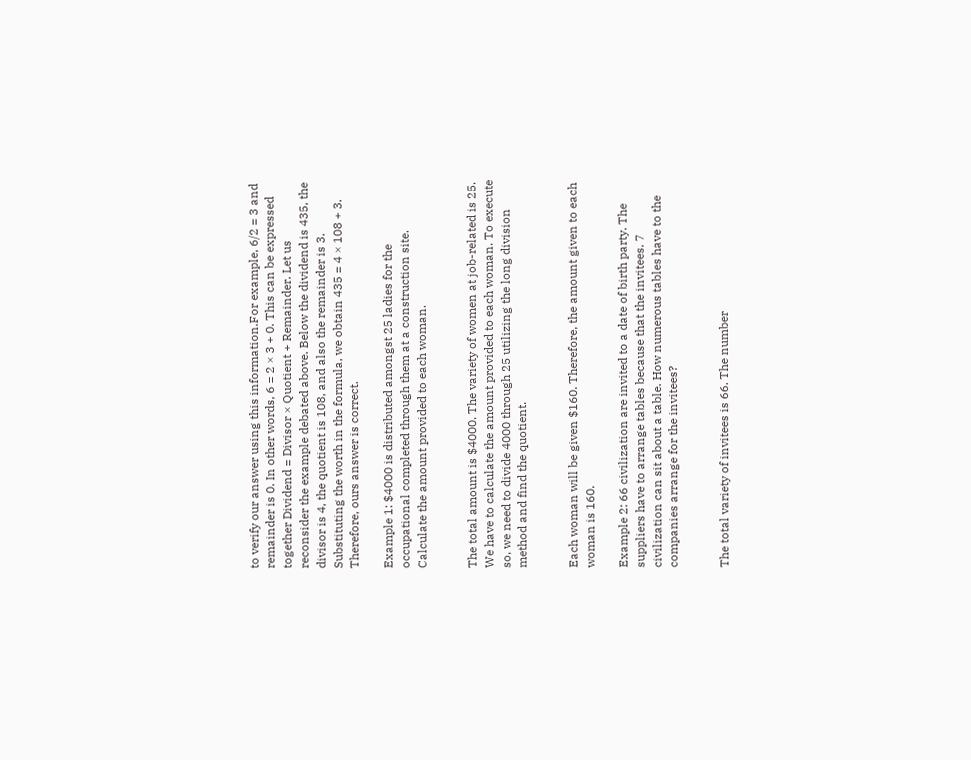to verify our answer using this information.For example, 6/2 = 3 and remainder is 0. In other words, 6 = 2 × 3 + 0. This can be expressed together Dividend = Divisor × Quotient + Remainder. Let us reconsider the example debated above. Below the dividend is 435, the divisor is 4, the quotient is 108, and also the remainder is 3. Substituting the worth in the formula, we obtain 435 = 4 × 108 + 3. Therefore, ours answer is correct.

Example 1: $4000 is distributed amongst 25 ladies for the occupational completed through them at a construction site. Calculate the amount provided to each woman.


The total amount is $4000. The variety of women at job-related is 25. We have to calculate the amount provided to each woman. To execute so, we need to divide 4000 through 25 utilizing the long division method and find the quotient.


Each woman will be given $160. Therefore, the amount given to each woman is 160.

Example 2: 66 civilization are invited to a date of birth party. The suppliers have to arrange tables because that the invitees. 7 civilization can sit about a table. How numerous tables have to the companies arrange for the invitees?


The total variety of invitees is 66. The number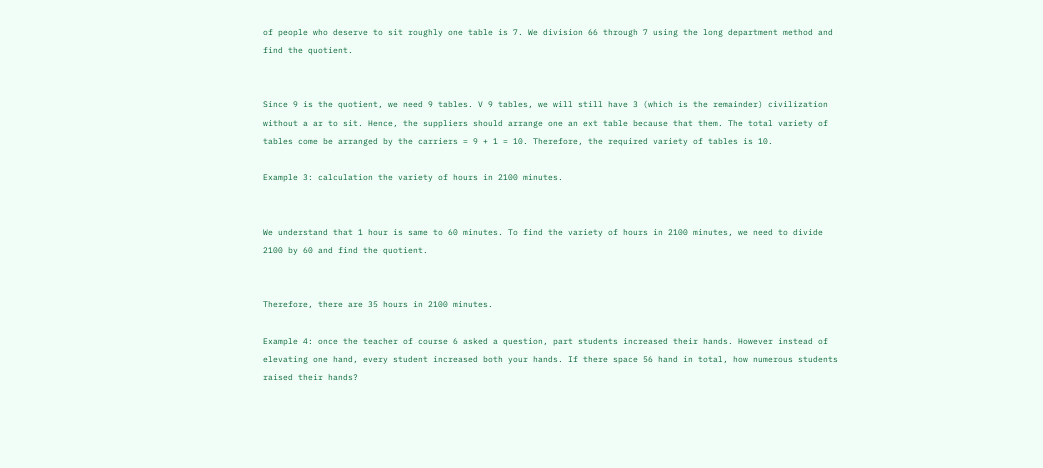of people who deserve to sit roughly one table is 7. We division 66 through 7 using the long department method and find the quotient.


Since 9 is the quotient, we need 9 tables. V 9 tables, we will still have 3 (which is the remainder) civilization without a ar to sit. Hence, the suppliers should arrange one an ext table because that them. The total variety of tables come be arranged by the carriers = 9 + 1 = 10. Therefore, the required variety of tables is 10.

Example 3: calculation the variety of hours in 2100 minutes.


We understand that 1 hour is same to 60 minutes. To find the variety of hours in 2100 minutes, we need to divide 2100 by 60 and find the quotient.


Therefore, there are 35 hours in 2100 minutes.

Example 4: once the teacher of course 6 asked a question, part students increased their hands. However instead of elevating one hand, every student increased both your hands. If there space 56 hand in total, how numerous students raised their hands?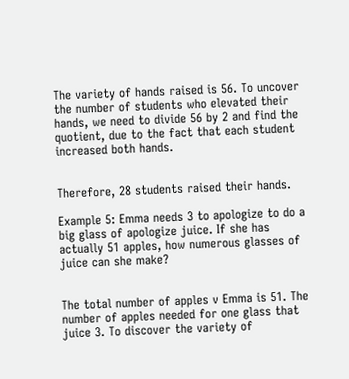The variety of hands raised is 56. To uncover the number of students who elevated their hands, we need to divide 56 by 2 and find the quotient, due to the fact that each student increased both hands.


Therefore, 28 students raised their hands.

Example 5: Emma needs 3 to apologize to do a big glass of apologize juice. If she has actually 51 apples, how numerous glasses of juice can she make?


The total number of apples v Emma is 51. The number of apples needed for one glass that juice 3. To discover the variety of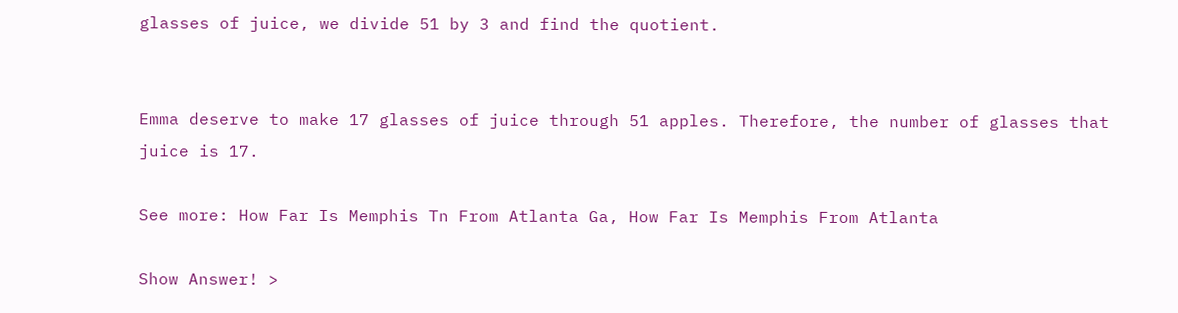glasses of juice, we divide 51 by 3 and find the quotient.


Emma deserve to make 17 glasses of juice through 51 apples. Therefore, the number of glasses that juice is 17.

See more: How Far Is Memphis Tn From Atlanta Ga, How Far Is Memphis From Atlanta

Show Answer! >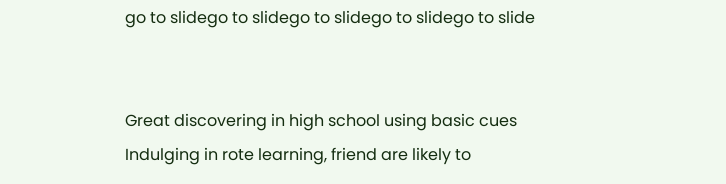go to slidego to slidego to slidego to slidego to slide


Great discovering in high school using basic cues
Indulging in rote learning, friend are likely to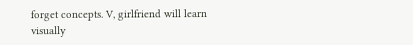forget concepts. V, girlfriend will learn visually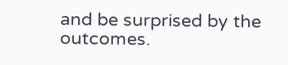and be surprised by the outcomes.